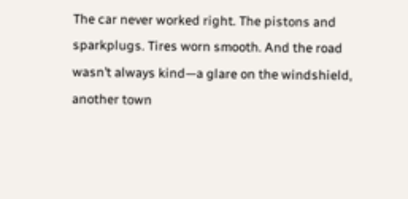The car never worked right. The pistons and sparkplugs. Tires worn smooth. And the road wasn’t always kind—a glare on the windshield, another town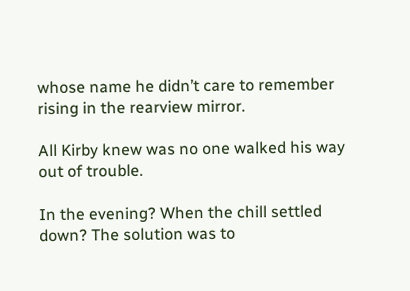whose name he didn’t care to remember rising in the rearview mirror.

All Kirby knew was no one walked his way out of trouble.

In the evening? When the chill settled down? The solution was to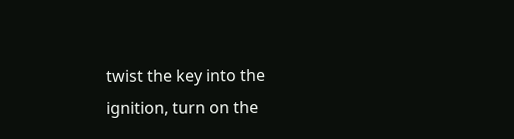twist the key into the ignition, turn on the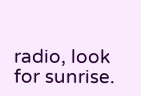radio, look for sunrise.